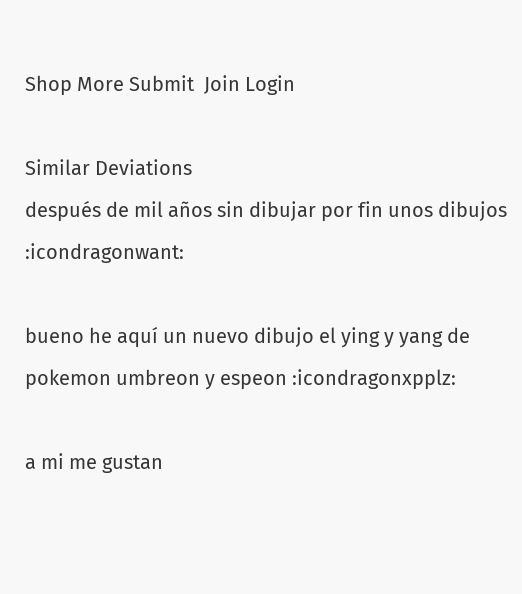Shop More Submit  Join Login

Similar Deviations
después de mil años sin dibujar por fin unos dibujos :icondragonwant:

bueno he aquí un nuevo dibujo el ying y yang de pokemon umbreon y espeon :icondragonxpplz:

a mi me gustan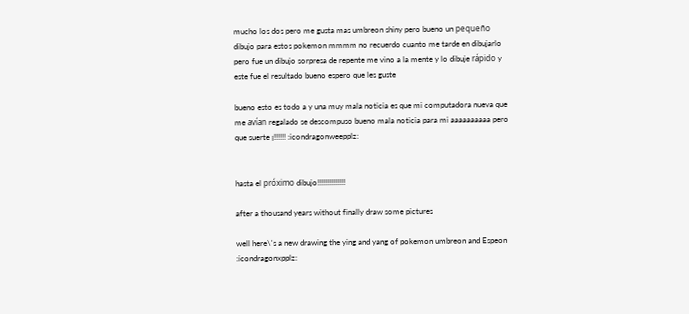mucho los dos pero me gusta mas umbreon shiny pero bueno un pequeño dibujo para estos pokemon mmmm no recuerdo cuanto me tarde en dibujarlo pero fue un dibujo sorpresa de repente me vino a la mente y lo dibuje rápido y este fue el resultado bueno espero que les guste

bueno esto es todo a y una muy mala noticia es que mi computadora nueva que me avían regalado se descompuso bueno mala noticia para mi aaaaaaaaaa pero que suerte ¡!!!!!! :icondragonweepplz:


hasta el próximo dibujo!!!!!!!!!!!!!!

after a thousand years without finally draw some pictures

well here\'s a new drawing the ying and yang of pokemon umbreon and Espeon :icondragonxpplz: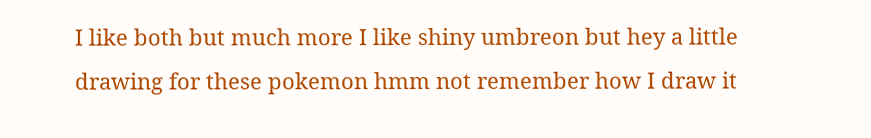I like both but much more I like shiny umbreon but hey a little drawing for these pokemon hmm not remember how I draw it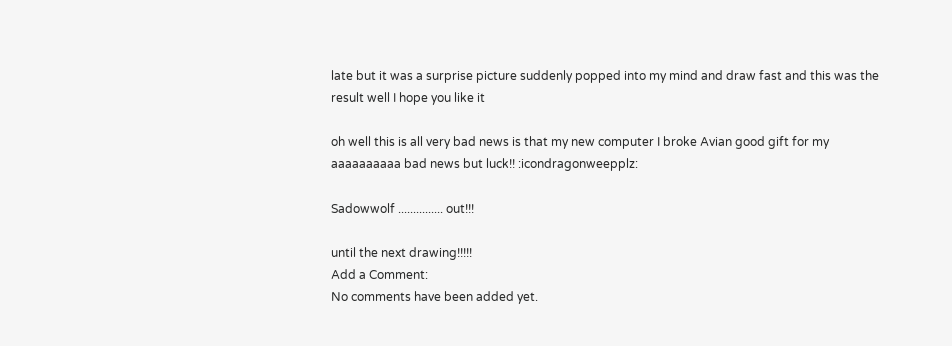late but it was a surprise picture suddenly popped into my mind and draw fast and this was the result well I hope you like it

oh well this is all very bad news is that my new computer I broke Avian good gift for my aaaaaaaaaa bad news but luck!! :icondragonweepplz:

Sadowwolf ............... out!!!

until the next drawing!!!!!
Add a Comment:
No comments have been added yet.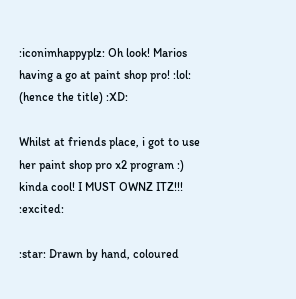:iconimhappyplz: Oh look! Marios having a go at paint shop pro! :lol: (hence the title) :XD:

Whilst at friends place, i got to use her paint shop pro x2 program :) kinda cool! I MUST OWNZ ITZ!!! :excited:

:star: Drawn by hand, coloured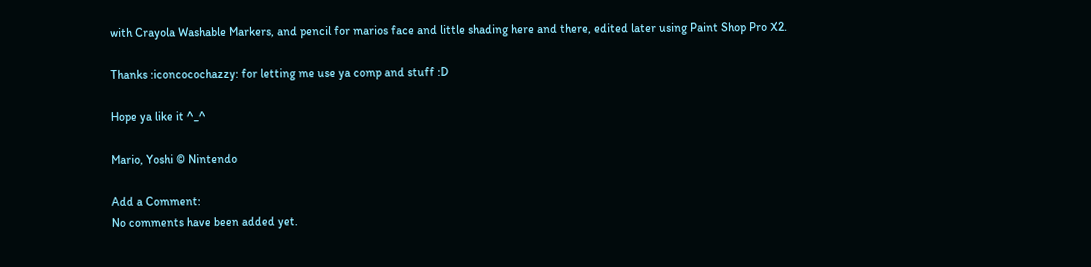with Crayola Washable Markers, and pencil for marios face and little shading here and there, edited later using Paint Shop Pro X2.

Thanks :iconcocochazzy: for letting me use ya comp and stuff :D

Hope ya like it ^_^

Mario, Yoshi © Nintendo

Add a Comment:
No comments have been added yet.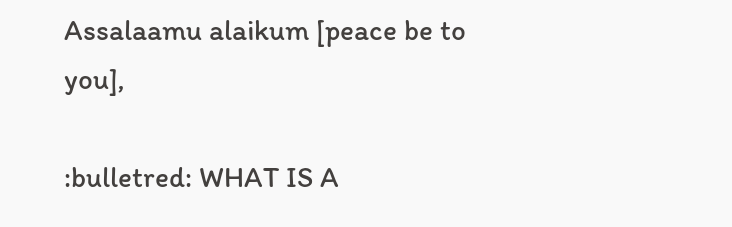Assalaamu alaikum [peace be to you],

:bulletred: WHAT IS A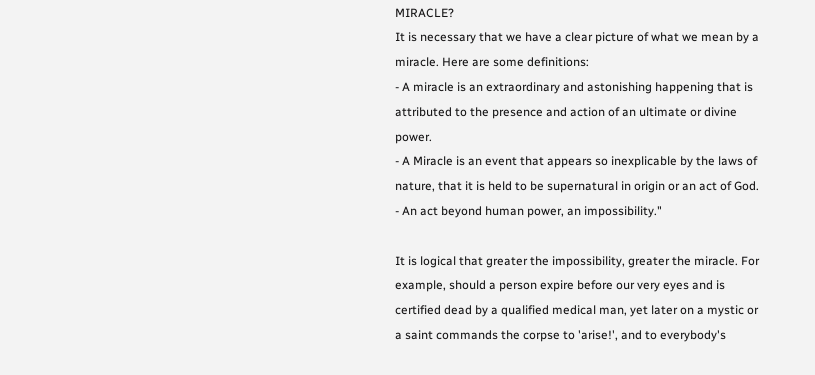MIRACLE?
It is necessary that we have a clear picture of what we mean by a miracle. Here are some definitions:
- A miracle is an extraordinary and astonishing happening that is attributed to the presence and action of an ultimate or divine power.
- A Miracle is an event that appears so inexplicable by the laws of nature, that it is held to be supernatural in origin or an act of God.
- An act beyond human power, an impossibility."

It is logical that greater the impossibility, greater the miracle. For example, should a person expire before our very eyes and is certified dead by a qualified medical man, yet later on a mystic or a saint commands the corpse to 'arise!', and to everybody's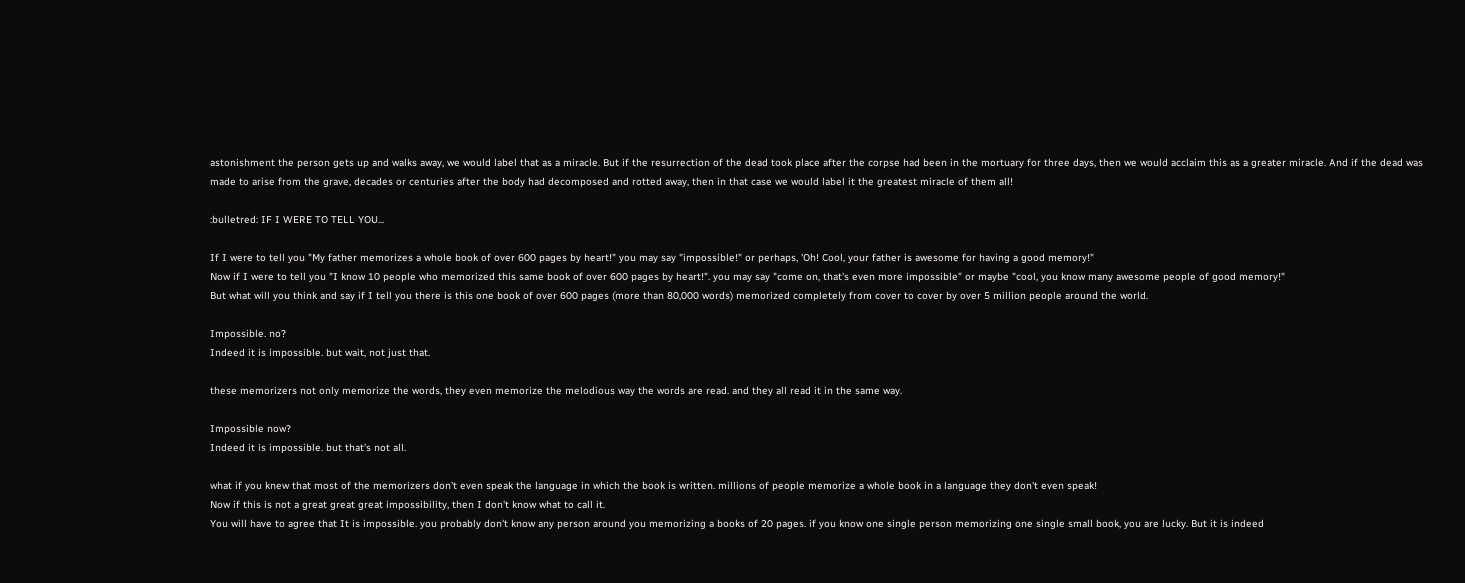astonishment the person gets up and walks away, we would label that as a miracle. But if the resurrection of the dead took place after the corpse had been in the mortuary for three days, then we would acclaim this as a greater miracle. And if the dead was made to arise from the grave, decades or centuries after the body had decomposed and rotted away, then in that case we would label it the greatest miracle of them all!

:bulletred: IF I WERE TO TELL YOU...

If I were to tell you "My father memorizes a whole book of over 600 pages by heart!" you may say "impossible!" or perhaps, 'Oh! Cool, your father is awesome for having a good memory!"
Now if I were to tell you "I know 10 people who memorized this same book of over 600 pages by heart!". you may say "come on, that's even more impossible" or maybe "cool, you know many awesome people of good memory!"
But what will you think and say if I tell you there is this one book of over 600 pages (more than 80,000 words) memorized completely from cover to cover by over 5 million people around the world.

Impossible. no?
Indeed it is impossible. but wait, not just that.

these memorizers not only memorize the words, they even memorize the melodious way the words are read. and they all read it in the same way.

Impossible now?
Indeed it is impossible. but that's not all.

what if you knew that most of the memorizers don't even speak the language in which the book is written. millions of people memorize a whole book in a language they don't even speak!
Now if this is not a great great great impossibility, then I don't know what to call it.
You will have to agree that It is impossible. you probably don't know any person around you memorizing a books of 20 pages. if you know one single person memorizing one single small book, you are lucky. But it is indeed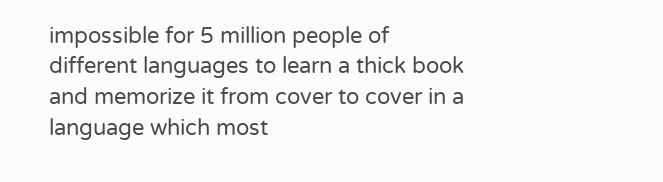impossible for 5 million people of different languages to learn a thick book and memorize it from cover to cover in a language which most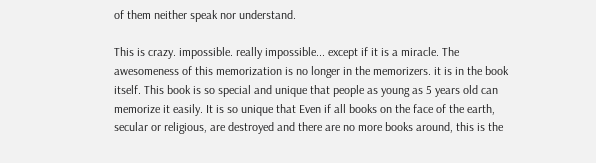of them neither speak nor understand.

This is crazy. impossible. really impossible... except if it is a miracle. The awesomeness of this memorization is no longer in the memorizers. it is in the book itself. This book is so special and unique that people as young as 5 years old can memorize it easily. It is so unique that Even if all books on the face of the earth, secular or religious, are destroyed and there are no more books around, this is the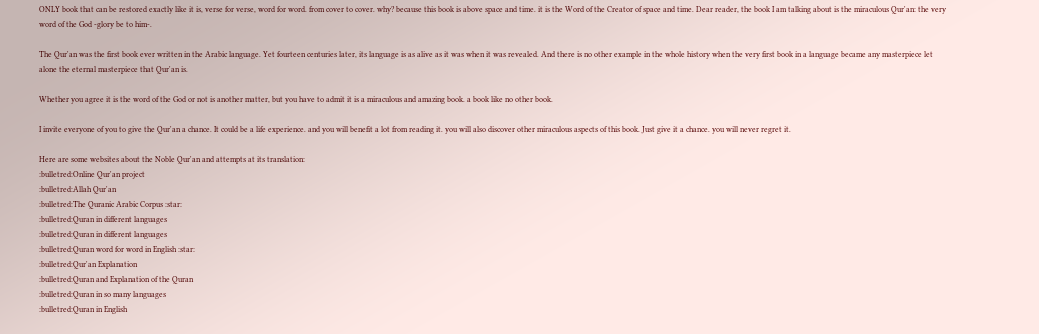ONLY book that can be restored exactly like it is, verse for verse, word for word. from cover to cover. why? because this book is above space and time. it is the Word of the Creator of space and time. Dear reader, the book I am talking about is the miraculous Qur'an: the very word of the God -glory be to him-.

The Qur'an was the first book ever written in the Arabic language. Yet fourteen centuries later, its language is as alive as it was when it was revealed. And there is no other example in the whole history when the very first book in a language became any masterpiece let alone the eternal masterpiece that Qur'an is.

Whether you agree it is the word of the God or not is another matter, but you have to admit it is a miraculous and amazing book. a book like no other book.

I invite everyone of you to give the Qur'an a chance. It could be a life experience. and you will benefit a lot from reading it. you will also discover other miraculous aspects of this book. Just give it a chance. you will never regret it.

Here are some websites about the Noble Qur'an and attempts at its translation:
:bulletred:Online Qur'an project
:bulletred:Allah Qur'an
:bulletred:The Quranic Arabic Corpus :star:
:bulletred:Quran in different languages
:bulletred:Quran in different languages
:bulletred:Quran word for word in English :star:
:bulletred:Qur'an Explanation
:bulletred:Quran and Explanation of the Quran
:bulletred:Quran in so many languages
:bulletred:Quran in English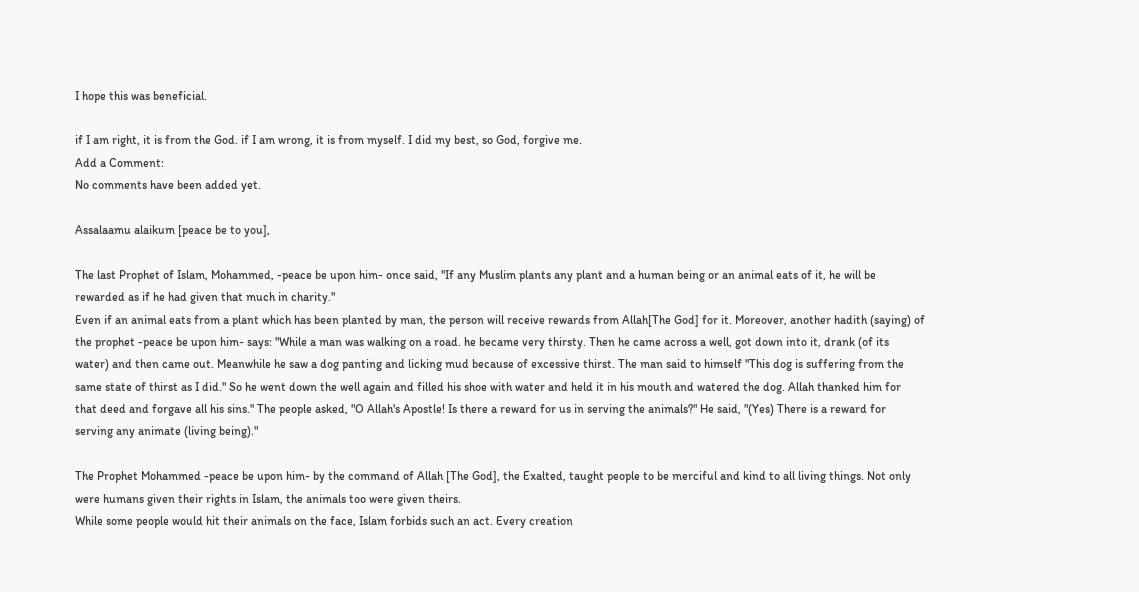I hope this was beneficial.

if I am right, it is from the God. if I am wrong, it is from myself. I did my best, so God, forgive me.
Add a Comment:
No comments have been added yet.

Assalaamu alaikum [peace be to you],

The last Prophet of Islam, Mohammed, -peace be upon him- once said, "If any Muslim plants any plant and a human being or an animal eats of it, he will be rewarded as if he had given that much in charity."
Even if an animal eats from a plant which has been planted by man, the person will receive rewards from Allah[The God] for it. Moreover, another hadith (saying) of the prophet -peace be upon him- says: "While a man was walking on a road. he became very thirsty. Then he came across a well, got down into it, drank (of its water) and then came out. Meanwhile he saw a dog panting and licking mud because of excessive thirst. The man said to himself "This dog is suffering from the same state of thirst as I did." So he went down the well again and filled his shoe with water and held it in his mouth and watered the dog. Allah thanked him for that deed and forgave all his sins." The people asked, "O Allah's Apostle! Is there a reward for us in serving the animals?" He said, "(Yes) There is a reward for serving any animate (living being)."

The Prophet Mohammed -peace be upon him- by the command of Allah [The God], the Exalted, taught people to be merciful and kind to all living things. Not only were humans given their rights in Islam, the animals too were given theirs.
While some people would hit their animals on the face, Islam forbids such an act. Every creation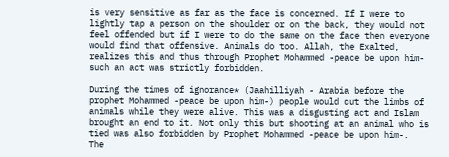is very sensitive as far as the face is concerned. If I were to lightly tap a person on the shoulder or on the back, they would not feel offended but if I were to do the same on the face then everyone would find that offensive. Animals do too. Allah, the Exalted, realizes this and thus through Prophet Mohammed -peace be upon him- such an act was strictly forbidden.

During the times of ignorance* (Jaahilliyah - Arabia before the prophet Mohammed -peace be upon him-) people would cut the limbs of animals while they were alive. This was a disgusting act and Islam brought an end to it. Not only this but shooting at an animal who is tied was also forbidden by Prophet Mohammed -peace be upon him-.
The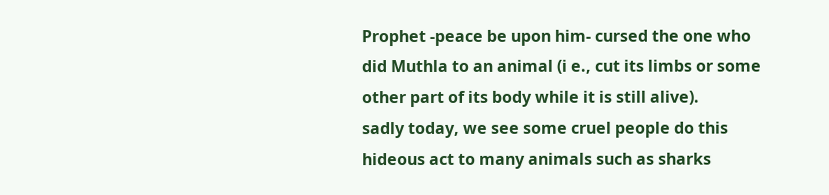Prophet -peace be upon him- cursed the one who did Muthla to an animal (i e., cut its limbs or some other part of its body while it is still alive).
sadly today, we see some cruel people do this hideous act to many animals such as sharks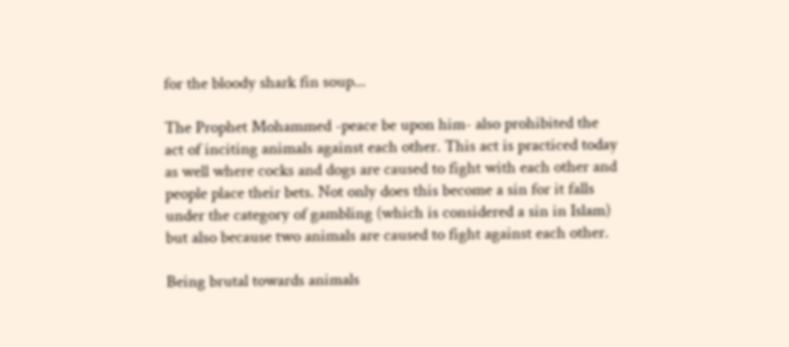for the bloody shark fin soup...

The Prophet Mohammed -peace be upon him- also prohibited the act of inciting animals against each other. This act is practiced today as well where cocks and dogs are caused to fight with each other and people place their bets. Not only does this become a sin for it falls under the category of gambling (which is considered a sin in Islam) but also because two animals are caused to fight against each other.

Being brutal towards animals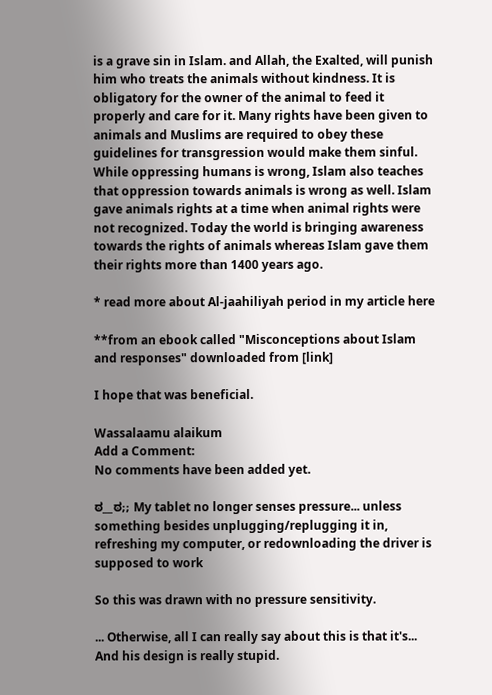is a grave sin in Islam. and Allah, the Exalted, will punish him who treats the animals without kindness. It is obligatory for the owner of the animal to feed it properly and care for it. Many rights have been given to animals and Muslims are required to obey these guidelines for transgression would make them sinful. While oppressing humans is wrong, Islam also teaches that oppression towards animals is wrong as well. Islam gave animals rights at a time when animal rights were not recognized. Today the world is bringing awareness towards the rights of animals whereas Islam gave them their rights more than 1400 years ago.

* read more about Al-jaahiliyah period in my article here

**from an ebook called "Misconceptions about Islam and responses" downloaded from [link]

I hope that was beneficial.

Wassalaamu alaikum
Add a Comment:
No comments have been added yet.

ಠ__ಠ;; My tablet no longer senses pressure... unless something besides unplugging/replugging it in, refreshing my computer, or redownloading the driver is supposed to work

So this was drawn with no pressure sensitivity.

... Otherwise, all I can really say about this is that it's...
And his design is really stupid.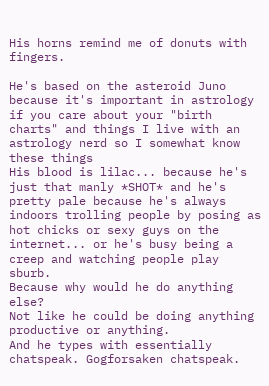His horns remind me of donuts with fingers.

He's based on the asteroid Juno because it's important in astrology if you care about your "birth charts" and things I live with an astrology nerd so I somewhat know these things
His blood is lilac... because he's just that manly *SHOT* and he's pretty pale because he's always indoors trolling people by posing as hot chicks or sexy guys on the internet... or he's busy being a creep and watching people play sburb.
Because why would he do anything else?
Not like he could be doing anything productive or anything.
And he types with essentially chatspeak. Gogforsaken chatspeak.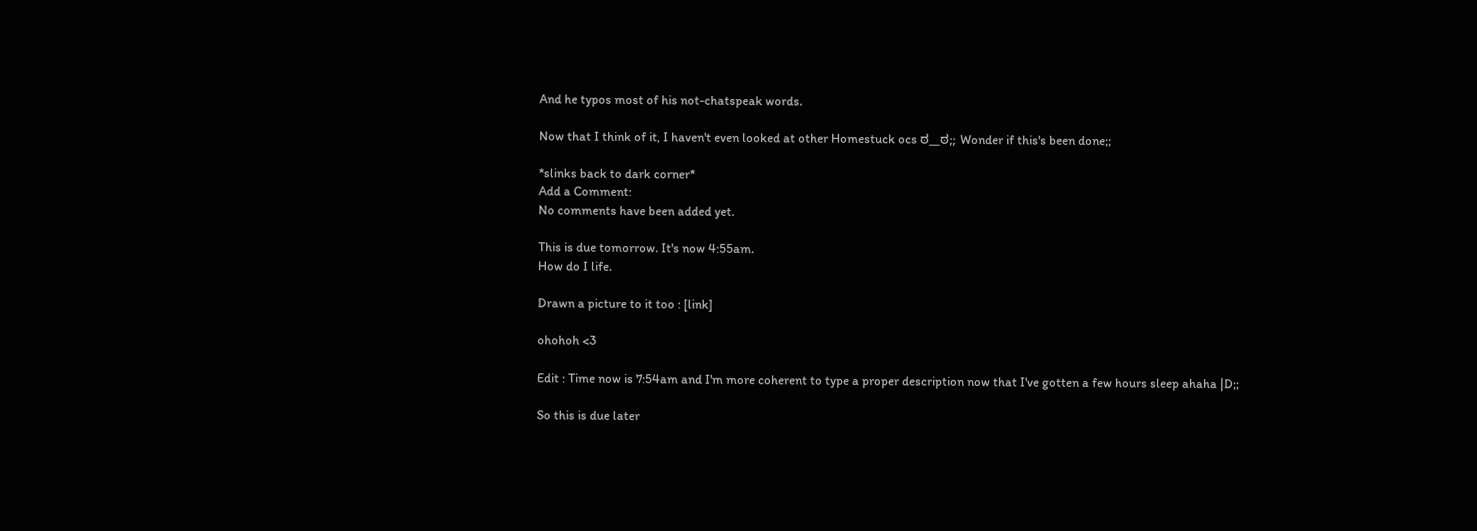And he typos most of his not-chatspeak words.

Now that I think of it, I haven't even looked at other Homestuck ocs ಠ__ಠ;; Wonder if this's been done;;

*slinks back to dark corner*
Add a Comment:
No comments have been added yet.

This is due tomorrow. It's now 4:55am.
How do I life.

Drawn a picture to it too : [link]

ohohoh <3

Edit : Time now is 7:54am and I'm more coherent to type a proper description now that I've gotten a few hours sleep ahaha |D;;

So this is due later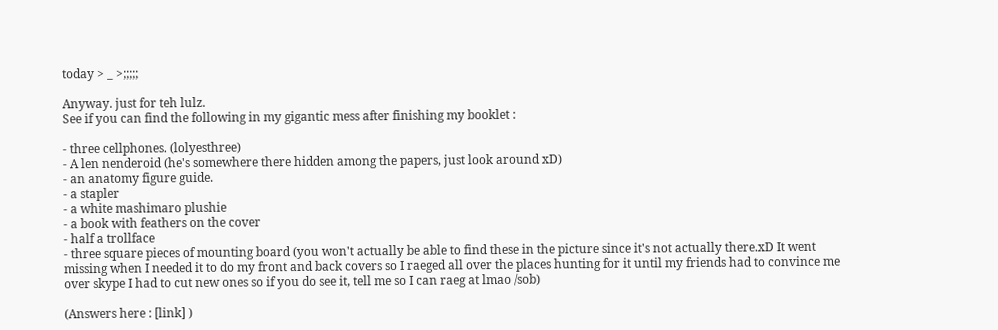today > _ >;;;;;

Anyway. just for teh lulz.
See if you can find the following in my gigantic mess after finishing my booklet :

- three cellphones. (lolyesthree)
- A len nenderoid (he's somewhere there hidden among the papers, just look around xD)
- an anatomy figure guide.
- a stapler
- a white mashimaro plushie
- a book with feathers on the cover
- half a trollface
- three square pieces of mounting board (you won't actually be able to find these in the picture since it's not actually there.xD It went missing when I needed it to do my front and back covers so I raeged all over the places hunting for it until my friends had to convince me over skype I had to cut new ones so if you do see it, tell me so I can raeg at lmao /sob)

(Answers here : [link] )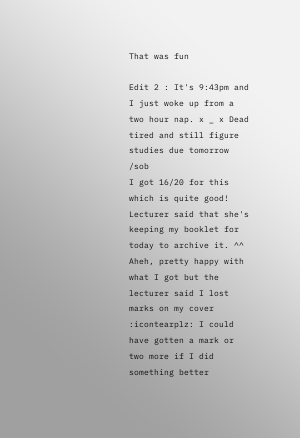That was fun

Edit 2 : It's 9:43pm and I just woke up from a two hour nap. x _ x Dead tired and still figure studies due tomorrow /sob
I got 16/20 for this which is quite good! Lecturer said that she's keeping my booklet for today to archive it. ^^ Aheh, pretty happy with what I got but the lecturer said I lost marks on my cover :icontearplz: I could have gotten a mark or two more if I did something better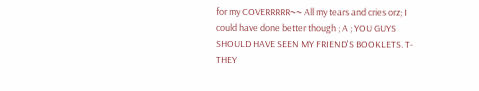for my COVERRRRR~~ All my tears and cries orz; I could have done better though ; A ; YOU GUYS SHOULD HAVE SEEN MY FRIEND'S BOOKLETS. T-THEY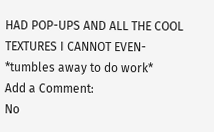HAD POP-UPS AND ALL THE COOL TEXTURES I CANNOT EVEN-
*tumbles away to do work*
Add a Comment:
No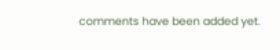comments have been added yet.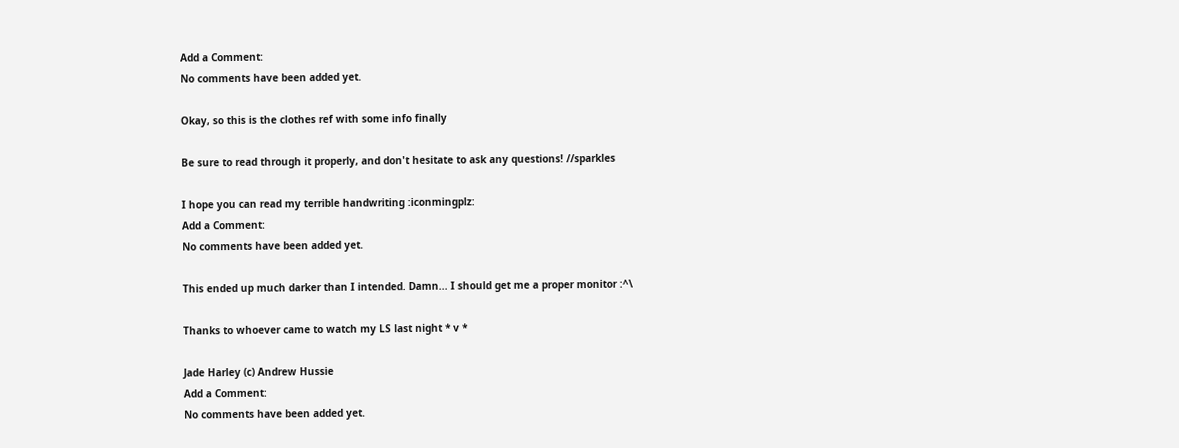Add a Comment:
No comments have been added yet.

Okay, so this is the clothes ref with some info finally

Be sure to read through it properly, and don't hesitate to ask any questions! //sparkles

I hope you can read my terrible handwriting :iconmingplz:
Add a Comment:
No comments have been added yet.

This ended up much darker than I intended. Damn... I should get me a proper monitor :^\

Thanks to whoever came to watch my LS last night * v *

Jade Harley (c) Andrew Hussie
Add a Comment:
No comments have been added yet.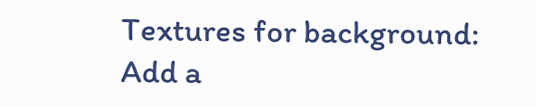Textures for background:
Add a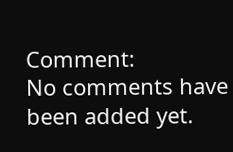Comment:
No comments have been added yet.